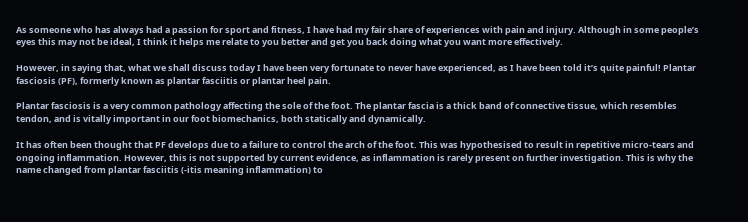As someone who has always had a passion for sport and fitness, I have had my fair share of experiences with pain and injury. Although in some people’s eyes this may not be ideal, I think it helps me relate to you better and get you back doing what you want more effectively.

However, in saying that, what we shall discuss today I have been very fortunate to never have experienced, as I have been told it’s quite painful! Plantar fasciosis (PF), formerly known as plantar fasciitis or plantar heel pain.

Plantar fasciosis is a very common pathology affecting the sole of the foot. The plantar fascia is a thick band of connective tissue, which resembles tendon, and is vitally important in our foot biomechanics, both statically and dynamically.

It has often been thought that PF develops due to a failure to control the arch of the foot. This was hypothesised to result in repetitive micro-tears and ongoing inflammation. However, this is not supported by current evidence, as inflammation is rarely present on further investigation. This is why the name changed from plantar fasciitis (-itis meaning inflammation) to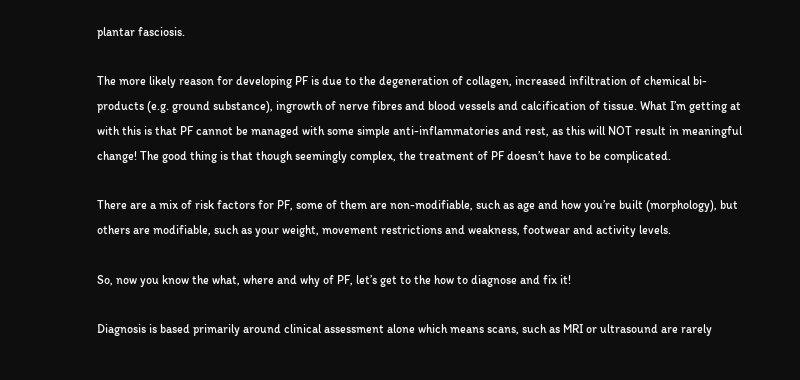plantar fasciosis.

The more likely reason for developing PF is due to the degeneration of collagen, increased infiltration of chemical bi-products (e.g. ground substance), ingrowth of nerve fibres and blood vessels and calcification of tissue. What I’m getting at with this is that PF cannot be managed with some simple anti-inflammatories and rest, as this will NOT result in meaningful change! The good thing is that though seemingly complex, the treatment of PF doesn’t have to be complicated.

There are a mix of risk factors for PF, some of them are non-modifiable, such as age and how you’re built (morphology), but others are modifiable, such as your weight, movement restrictions and weakness, footwear and activity levels.

So, now you know the what, where and why of PF, let’s get to the how to diagnose and fix it!

Diagnosis is based primarily around clinical assessment alone which means scans, such as MRI or ultrasound are rarely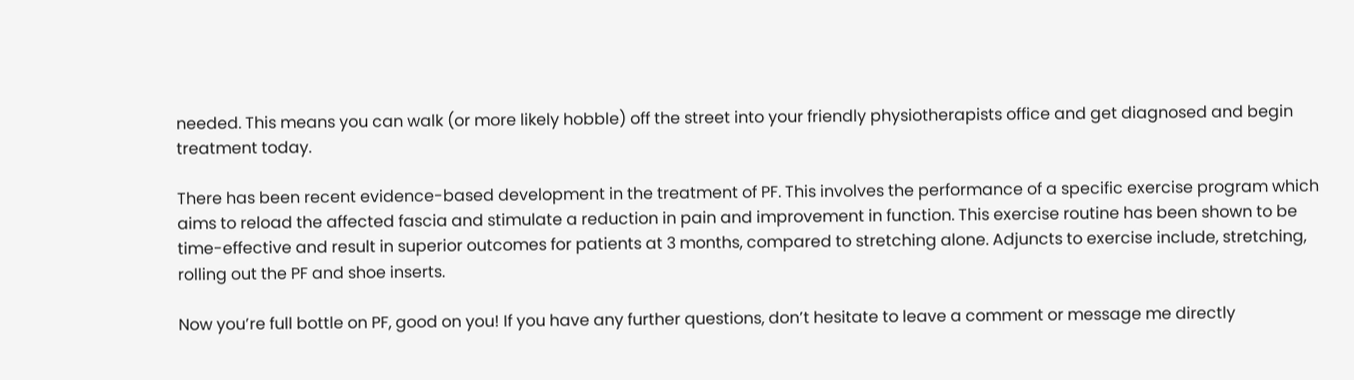needed. This means you can walk (or more likely hobble) off the street into your friendly physiotherapists office and get diagnosed and begin treatment today.

There has been recent evidence-based development in the treatment of PF. This involves the performance of a specific exercise program which aims to reload the affected fascia and stimulate a reduction in pain and improvement in function. This exercise routine has been shown to be time-effective and result in superior outcomes for patients at 3 months, compared to stretching alone. Adjuncts to exercise include, stretching, rolling out the PF and shoe inserts.

Now you’re full bottle on PF, good on you! If you have any further questions, don’t hesitate to leave a comment or message me directly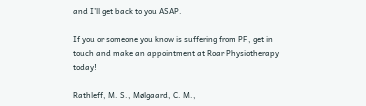and I’ll get back to you ASAP.

If you or someone you know is suffering from PF, get in touch and make an appointment at Roar Physiotherapy today!

Rathleff, M. S., Mølgaard, C. M.,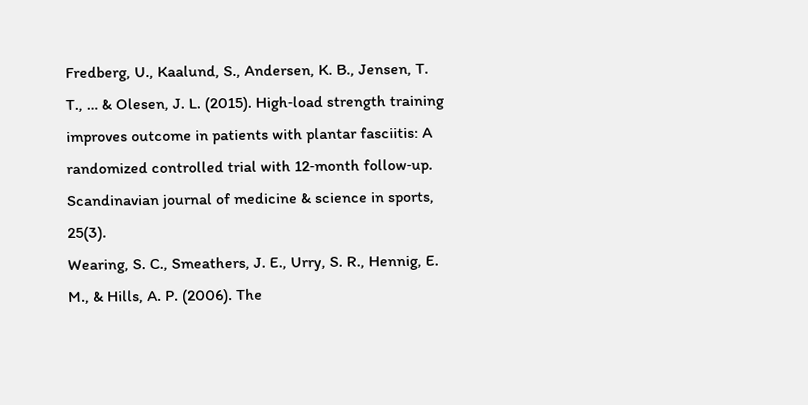Fredberg, U., Kaalund, S., Andersen, K. B., Jensen, T. T., … & Olesen, J. L. (2015). High‐load strength training improves outcome in patients with plantar fasciitis: A randomized controlled trial with 12‐month follow‐up. Scandinavian journal of medicine & science in sports, 25(3).
Wearing, S. C., Smeathers, J. E., Urry, S. R., Hennig, E. M., & Hills, A. P. (2006). The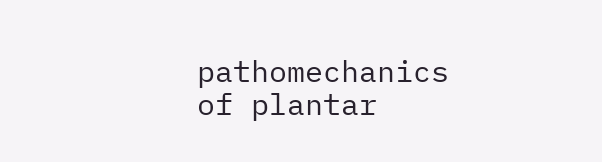pathomechanics of plantar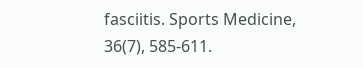fasciitis. Sports Medicine, 36(7), 585-611.